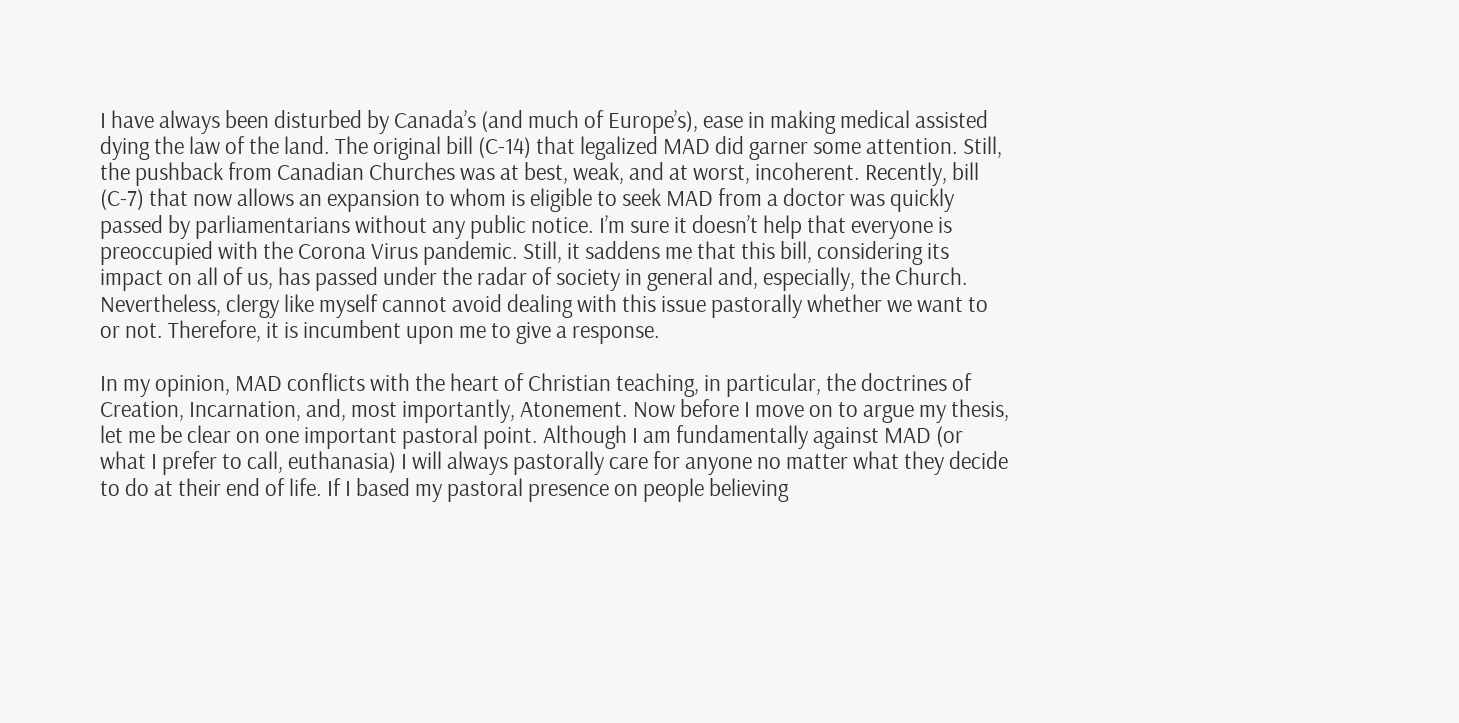I have always been disturbed by Canada’s (and much of Europe’s), ease in making medical assisted dying the law of the land. The original bill (C-14) that legalized MAD did garner some attention. Still, the pushback from Canadian Churches was at best, weak, and at worst, incoherent. Recently, bill (C-7) that now allows an expansion to whom is eligible to seek MAD from a doctor was quickly passed by parliamentarians without any public notice. I’m sure it doesn’t help that everyone is preoccupied with the Corona Virus pandemic. Still, it saddens me that this bill, considering its impact on all of us, has passed under the radar of society in general and, especially, the Church. Nevertheless, clergy like myself cannot avoid dealing with this issue pastorally whether we want to or not. Therefore, it is incumbent upon me to give a response.

In my opinion, MAD conflicts with the heart of Christian teaching, in particular, the doctrines of Creation, Incarnation, and, most importantly, Atonement. Now before I move on to argue my thesis, let me be clear on one important pastoral point. Although I am fundamentally against MAD (or what I prefer to call, euthanasia) I will always pastorally care for anyone no matter what they decide to do at their end of life. If I based my pastoral presence on people believing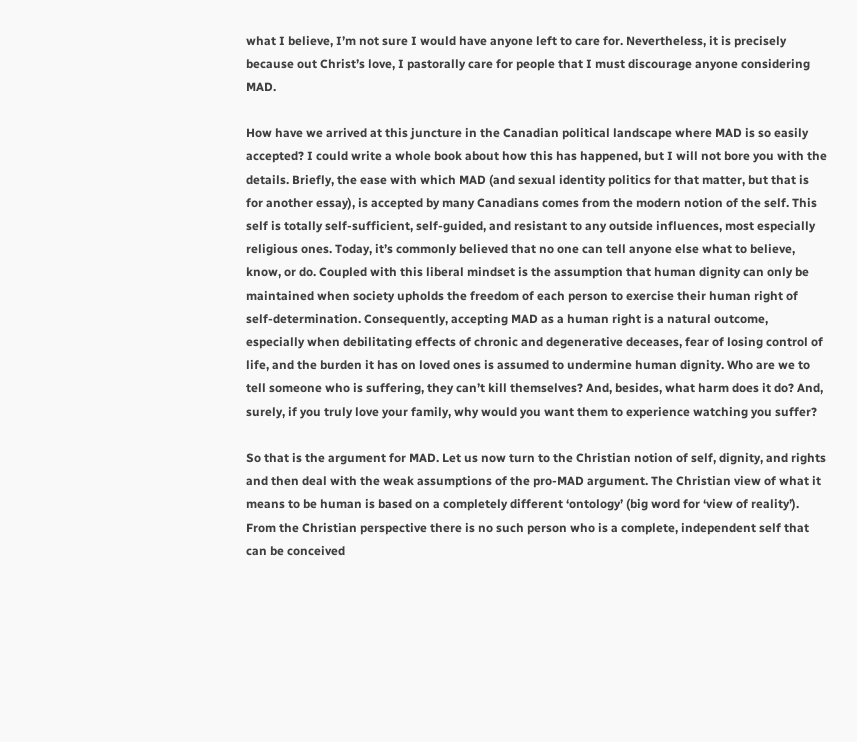what I believe, I’m not sure I would have anyone left to care for. Nevertheless, it is precisely because out Christ’s love, I pastorally care for people that I must discourage anyone considering MAD.

How have we arrived at this juncture in the Canadian political landscape where MAD is so easily accepted? I could write a whole book about how this has happened, but I will not bore you with the details. Briefly, the ease with which MAD (and sexual identity politics for that matter, but that is for another essay), is accepted by many Canadians comes from the modern notion of the self. This self is totally self-sufficient, self-guided, and resistant to any outside influences, most especially religious ones. Today, it’s commonly believed that no one can tell anyone else what to believe, know, or do. Coupled with this liberal mindset is the assumption that human dignity can only be maintained when society upholds the freedom of each person to exercise their human right of self-determination. Consequently, accepting MAD as a human right is a natural outcome, especially when debilitating effects of chronic and degenerative deceases, fear of losing control of life, and the burden it has on loved ones is assumed to undermine human dignity. Who are we to tell someone who is suffering, they can’t kill themselves? And, besides, what harm does it do? And, surely, if you truly love your family, why would you want them to experience watching you suffer?

So that is the argument for MAD. Let us now turn to the Christian notion of self, dignity, and rights and then deal with the weak assumptions of the pro-MAD argument. The Christian view of what it means to be human is based on a completely different ‘ontology’ (big word for ‘view of reality’). From the Christian perspective there is no such person who is a complete, independent self that can be conceived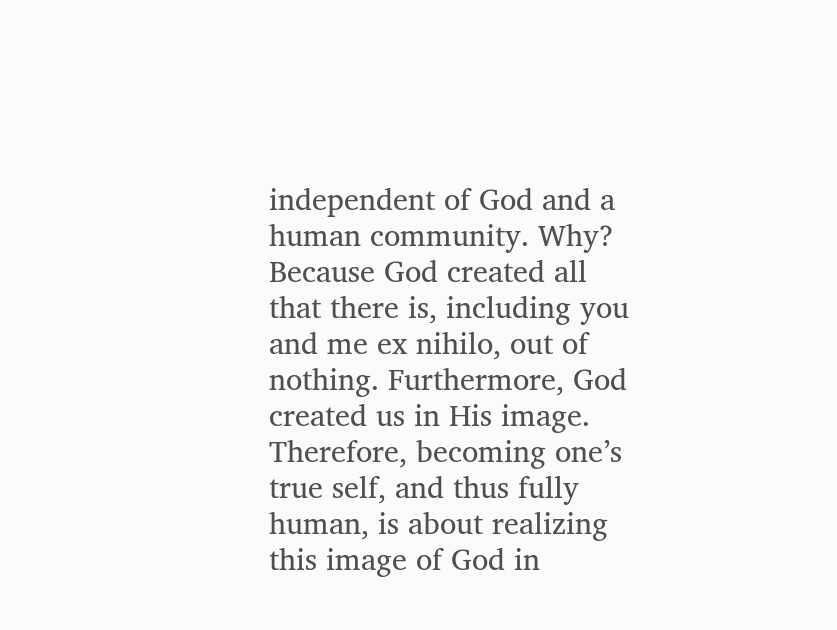independent of God and a human community. Why? Because God created all that there is, including you and me ex nihilo, out of nothing. Furthermore, God created us in His image. Therefore, becoming one’s true self, and thus fully human, is about realizing this image of God in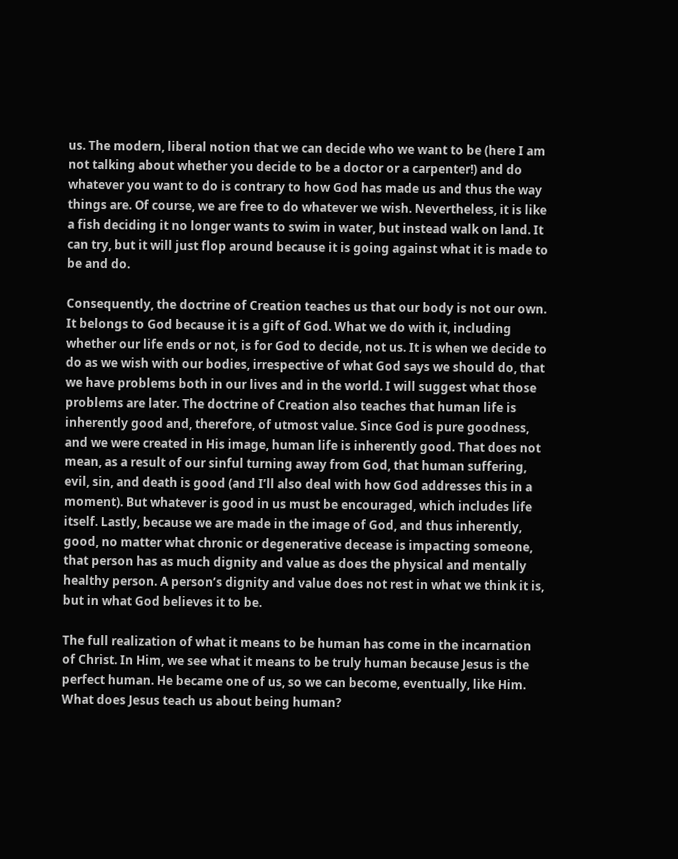us. The modern, liberal notion that we can decide who we want to be (here I am not talking about whether you decide to be a doctor or a carpenter!) and do whatever you want to do is contrary to how God has made us and thus the way things are. Of course, we are free to do whatever we wish. Nevertheless, it is like a fish deciding it no longer wants to swim in water, but instead walk on land. It can try, but it will just flop around because it is going against what it is made to be and do.

Consequently, the doctrine of Creation teaches us that our body is not our own. It belongs to God because it is a gift of God. What we do with it, including whether our life ends or not, is for God to decide, not us. It is when we decide to do as we wish with our bodies, irrespective of what God says we should do, that we have problems both in our lives and in the world. I will suggest what those problems are later. The doctrine of Creation also teaches that human life is inherently good and, therefore, of utmost value. Since God is pure goodness, and we were created in His image, human life is inherently good. That does not mean, as a result of our sinful turning away from God, that human suffering, evil, sin, and death is good (and I’ll also deal with how God addresses this in a moment). But whatever is good in us must be encouraged, which includes life itself. Lastly, because we are made in the image of God, and thus inherently, good, no matter what chronic or degenerative decease is impacting someone, that person has as much dignity and value as does the physical and mentally healthy person. A person’s dignity and value does not rest in what we think it is, but in what God believes it to be.

The full realization of what it means to be human has come in the incarnation of Christ. In Him, we see what it means to be truly human because Jesus is the perfect human. He became one of us, so we can become, eventually, like Him. What does Jesus teach us about being human?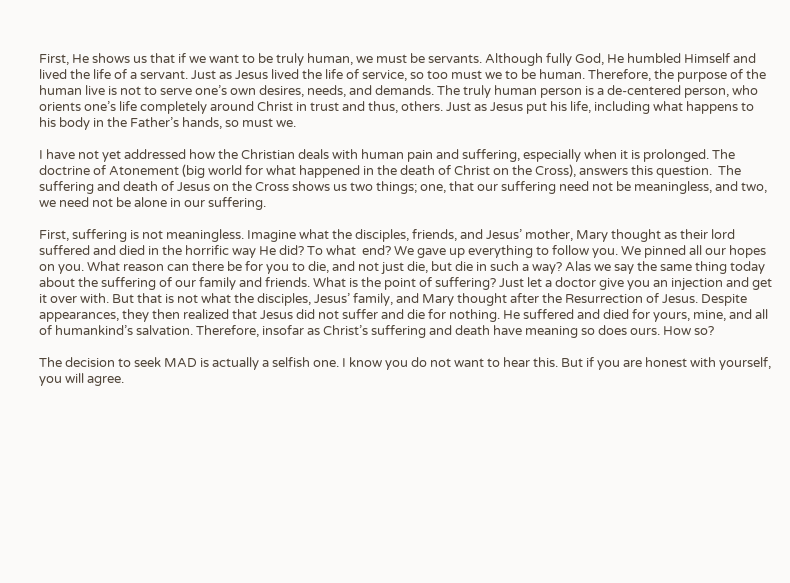First, He shows us that if we want to be truly human, we must be servants. Although fully God, He humbled Himself and lived the life of a servant. Just as Jesus lived the life of service, so too must we to be human. Therefore, the purpose of the human live is not to serve one’s own desires, needs, and demands. The truly human person is a de-centered person, who orients one’s life completely around Christ in trust and thus, others. Just as Jesus put his life, including what happens to his body in the Father’s hands, so must we.

I have not yet addressed how the Christian deals with human pain and suffering, especially when it is prolonged. The doctrine of Atonement (big world for what happened in the death of Christ on the Cross), answers this question.  The suffering and death of Jesus on the Cross shows us two things; one, that our suffering need not be meaningless, and two, we need not be alone in our suffering.

First, suffering is not meaningless. Imagine what the disciples, friends, and Jesus’ mother, Mary thought as their lord suffered and died in the horrific way He did? To what  end? We gave up everything to follow you. We pinned all our hopes on you. What reason can there be for you to die, and not just die, but die in such a way? Alas we say the same thing today about the suffering of our family and friends. What is the point of suffering? Just let a doctor give you an injection and get it over with. But that is not what the disciples, Jesus’ family, and Mary thought after the Resurrection of Jesus. Despite appearances, they then realized that Jesus did not suffer and die for nothing. He suffered and died for yours, mine, and all of humankind’s salvation. Therefore, insofar as Christ’s suffering and death have meaning so does ours. How so?

The decision to seek MAD is actually a selfish one. I know you do not want to hear this. But if you are honest with yourself, you will agree.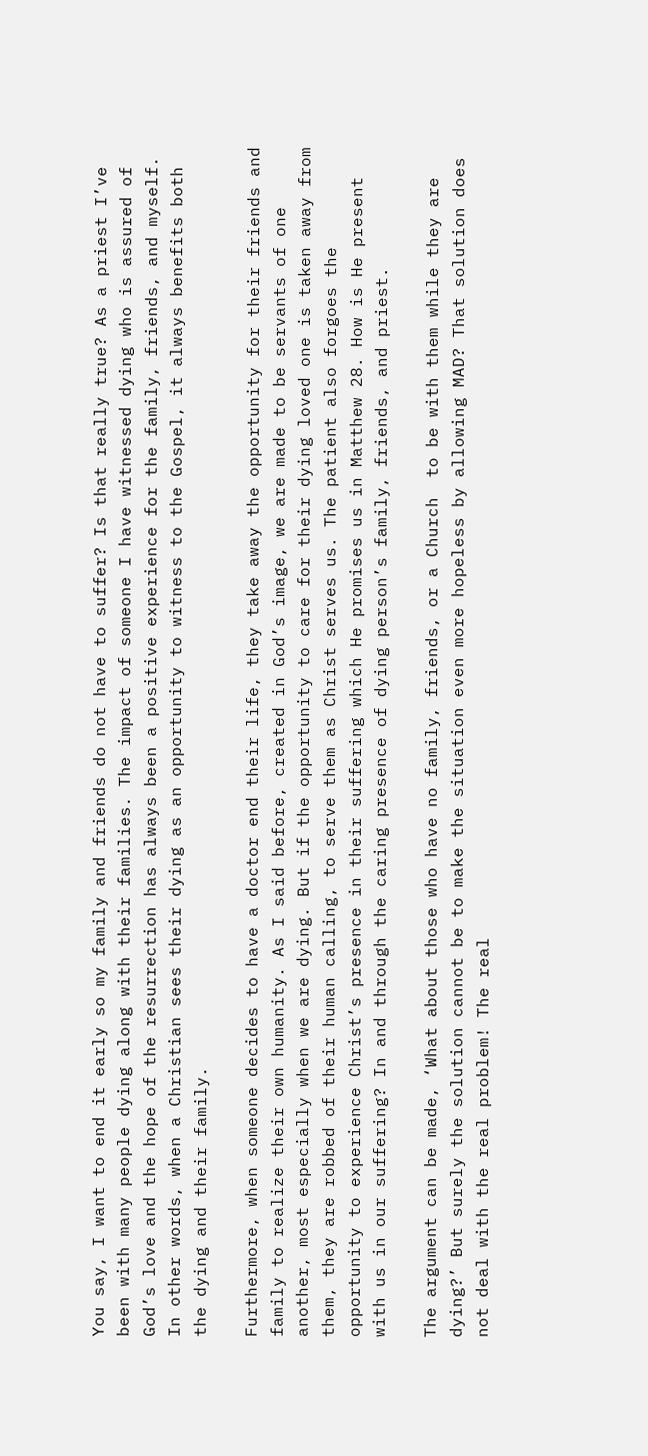You say, I want to end it early so my family and friends do not have to suffer? Is that really true? As a priest I’ve been with many people dying along with their families. The impact of someone I have witnessed dying who is assured of God’s love and the hope of the resurrection has always been a positive experience for the family, friends, and myself. In other words, when a Christian sees their dying as an opportunity to witness to the Gospel, it always benefits both the dying and their family.

Furthermore, when someone decides to have a doctor end their life, they take away the opportunity for their friends and family to realize their own humanity. As I said before, created in God’s image, we are made to be servants of one another, most especially when we are dying. But if the opportunity to care for their dying loved one is taken away from them, they are robbed of their human calling, to serve them as Christ serves us. The patient also forgoes the opportunity to experience Christ’s presence in their suffering which He promises us in Matthew 28. How is He present with us in our suffering? In and through the caring presence of dying person’s family, friends, and priest.

The argument can be made, ‘What about those who have no family, friends, or a Church  to be with them while they are dying?’ But surely the solution cannot be to make the situation even more hopeless by allowing MAD? That solution does not deal with the real problem! The real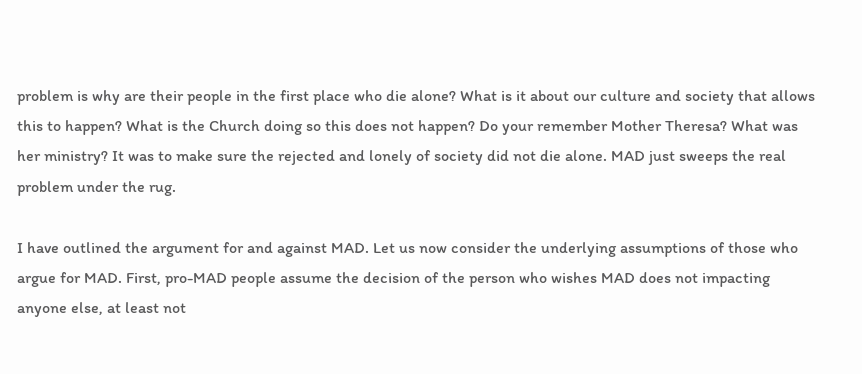problem is why are their people in the first place who die alone? What is it about our culture and society that allows this to happen? What is the Church doing so this does not happen? Do your remember Mother Theresa? What was her ministry? It was to make sure the rejected and lonely of society did not die alone. MAD just sweeps the real problem under the rug.

I have outlined the argument for and against MAD. Let us now consider the underlying assumptions of those who argue for MAD. First, pro-MAD people assume the decision of the person who wishes MAD does not impacting anyone else, at least not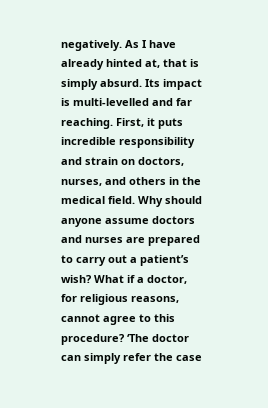negatively. As I have already hinted at, that is simply absurd. Its impact is multi-levelled and far reaching. First, it puts incredible responsibility and strain on doctors, nurses, and others in the medical field. Why should anyone assume doctors and nurses are prepared to carry out a patient’s wish? What if a doctor, for religious reasons, cannot agree to this procedure? ‘The doctor can simply refer the case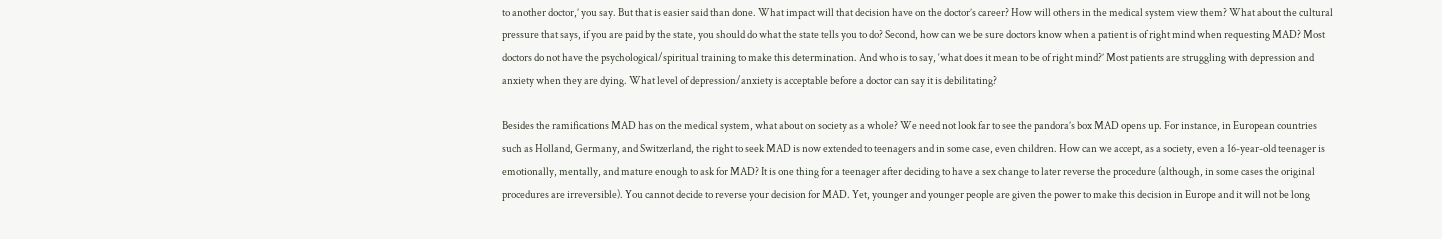to another doctor,’ you say. But that is easier said than done. What impact will that decision have on the doctor’s career? How will others in the medical system view them? What about the cultural pressure that says, if you are paid by the state, you should do what the state tells you to do? Second, how can we be sure doctors know when a patient is of right mind when requesting MAD? Most doctors do not have the psychological/spiritual training to make this determination. And who is to say, ‘what does it mean to be of right mind?’ Most patients are struggling with depression and anxiety when they are dying. What level of depression/anxiety is acceptable before a doctor can say it is debilitating?

Besides the ramifications MAD has on the medical system, what about on society as a whole? We need not look far to see the pandora’s box MAD opens up. For instance, in European countries such as Holland, Germany, and Switzerland, the right to seek MAD is now extended to teenagers and in some case, even children. How can we accept, as a society, even a 16-year-old teenager is emotionally, mentally, and mature enough to ask for MAD? It is one thing for a teenager after deciding to have a sex change to later reverse the procedure (although, in some cases the original procedures are irreversible). You cannot decide to reverse your decision for MAD. Yet, younger and younger people are given the power to make this decision in Europe and it will not be long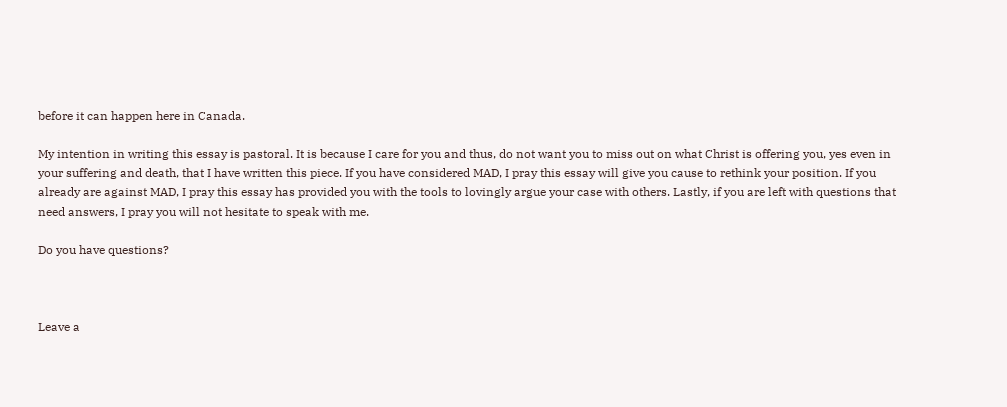before it can happen here in Canada.

My intention in writing this essay is pastoral. It is because I care for you and thus, do not want you to miss out on what Christ is offering you, yes even in your suffering and death, that I have written this piece. If you have considered MAD, I pray this essay will give you cause to rethink your position. If you already are against MAD, I pray this essay has provided you with the tools to lovingly argue your case with others. Lastly, if you are left with questions that need answers, I pray you will not hesitate to speak with me.

Do you have questions?



Leave a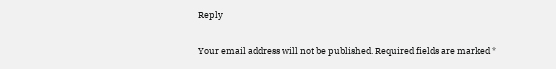Reply

Your email address will not be published. Required fields are marked *